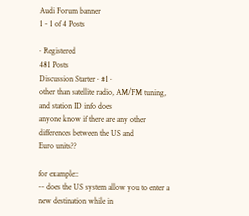Audi Forum banner
1 - 1 of 4 Posts

· Registered
481 Posts
Discussion Starter · #1 ·
other than satellite radio, AM/FM tuning, and station ID info does
anyone know if there are any other differences between the US and
Euro units??

for example::
-- does the US system allow you to enter a new destination while in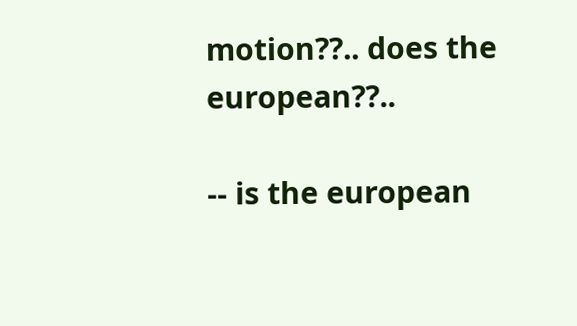motion??.. does the european??..

-- is the european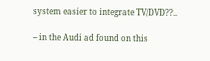system easier to integrate TV/DVD??..

-- in the Audi ad found on this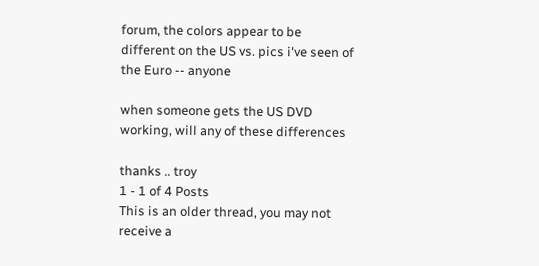forum, the colors appear to be
different on the US vs. pics i've seen of the Euro -- anyone

when someone gets the US DVD working, will any of these differences

thanks .. troy
1 - 1 of 4 Posts
This is an older thread, you may not receive a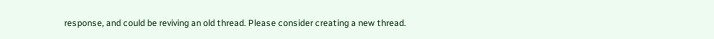response, and could be reviving an old thread. Please consider creating a new thread.